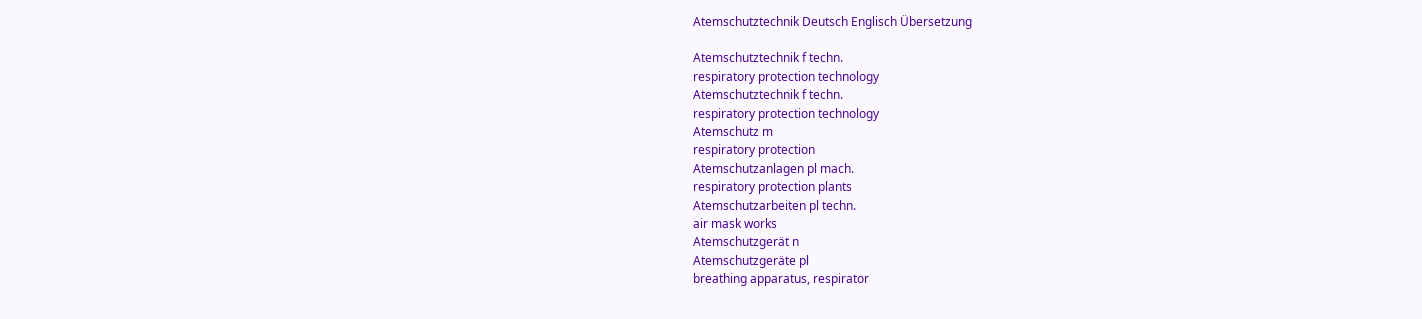Atemschutztechnik Deutsch Englisch Übersetzung

Atemschutztechnik f techn.
respiratory protection technology
Atemschutztechnik f techn.
respiratory protection technology
Atemschutz m
respiratory protection
Atemschutzanlagen pl mach.
respiratory protection plants
Atemschutzarbeiten pl techn.
air mask works
Atemschutzgerät n
Atemschutzgeräte pl
breathing apparatus, respirator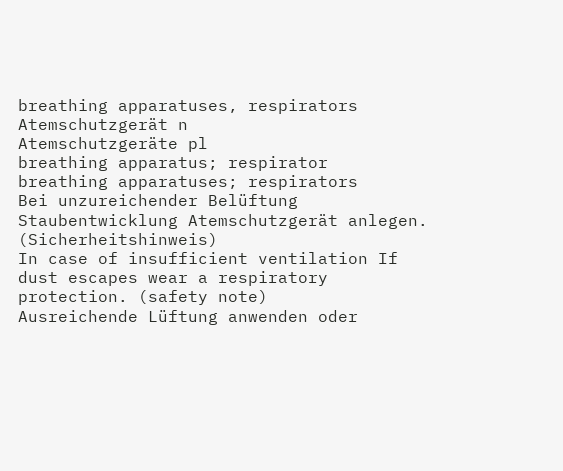breathing apparatuses, respirators
Atemschutzgerät n
Atemschutzgeräte pl
breathing apparatus; respirator
breathing apparatuses; respirators
Bei unzureichender Belüftung Staubentwicklung Atemschutzgerät anlegen. (Sicherheitshinweis)
In case of insufficient ventilation If dust escapes wear a respiratory protection. (safety note)
Ausreichende Lüftung anwenden oder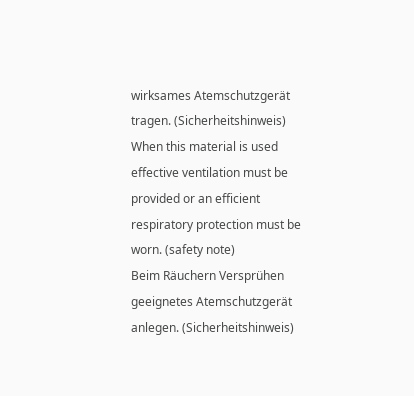wirksames Atemschutzgerät tragen. (Sicherheitshinweis)
When this material is used effective ventilation must be provided or an efficient respiratory protection must be worn. (safety note)
Beim Räuchern Versprühen geeignetes Atemschutzgerät anlegen. (Sicherheitshinweis)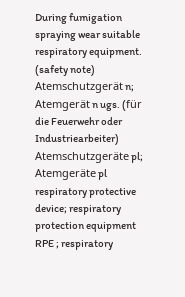During fumigation spraying wear suitable respiratory equipment. (safety note)
Atemschutzgerät n; Atemgerät n ugs. (für die Feuerwehr oder Industriearbeiter)
Atemschutzgeräte pl; Atemgeräte pl
respiratory protective device; respiratory protection equipment RPE ; respiratory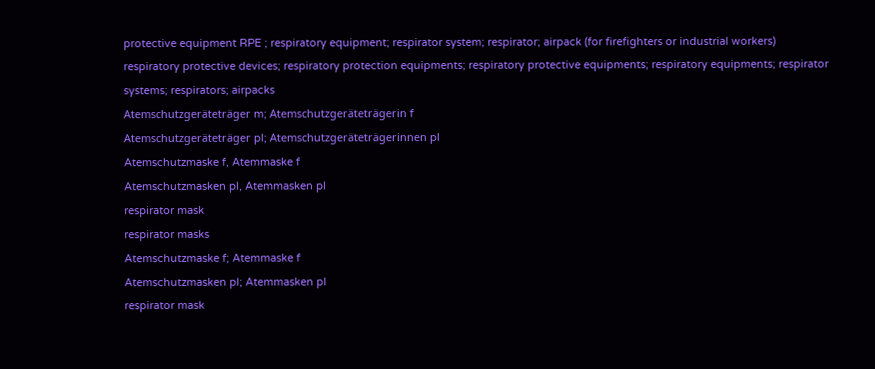protective equipment RPE ; respiratory equipment; respirator system; respirator; airpack (for firefighters or industrial workers)
respiratory protective devices; respiratory protection equipments; respiratory protective equipments; respiratory equipments; respirator systems; respirators; airpacks
Atemschutzgeräteträger m; Atemschutzgeräteträgerin f
Atemschutzgeräteträger pl; Atemschutzgeräteträgerinnen pl
Atemschutzmaske f, Atemmaske f
Atemschutzmasken pl, Atemmasken pl
respirator mask
respirator masks
Atemschutzmaske f; Atemmaske f
Atemschutzmasken pl; Atemmasken pl
respirator mask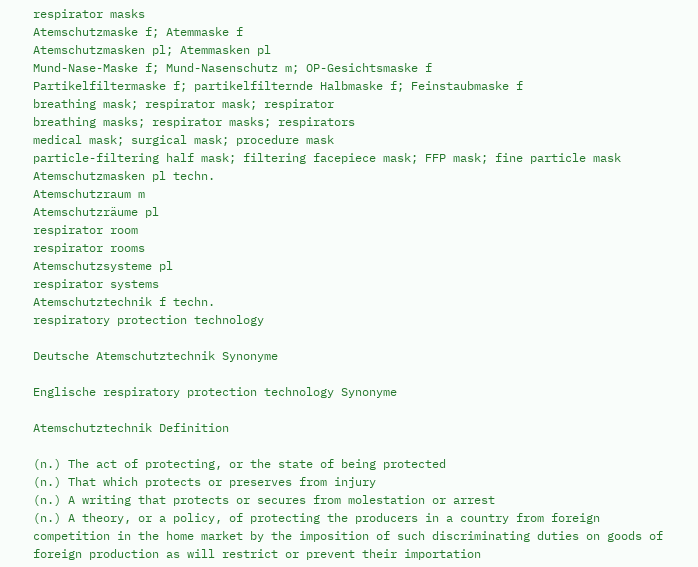respirator masks
Atemschutzmaske f; Atemmaske f
Atemschutzmasken pl; Atemmasken pl
Mund-Nase-Maske f; Mund-Nasenschutz m; OP-Gesichtsmaske f
Partikelfiltermaske f; partikelfilternde Halbmaske f; Feinstaubmaske f
breathing mask; respirator mask; respirator
breathing masks; respirator masks; respirators
medical mask; surgical mask; procedure mask
particle-filtering half mask; filtering facepiece mask; FFP mask; fine particle mask
Atemschutzmasken pl techn.
Atemschutzraum m
Atemschutzräume pl
respirator room
respirator rooms
Atemschutzsysteme pl
respirator systems
Atemschutztechnik f techn.
respiratory protection technology

Deutsche Atemschutztechnik Synonyme

Englische respiratory protection technology Synonyme

Atemschutztechnik Definition

(n.) The act of protecting, or the state of being protected
(n.) That which protects or preserves from injury
(n.) A writing that protects or secures from molestation or arrest
(n.) A theory, or a policy, of protecting the producers in a country from foreign competition in the home market by the imposition of such discriminating duties on goods of foreign production as will restrict or prevent their importation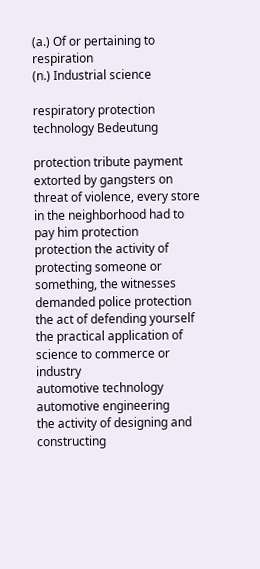(a.) Of or pertaining to respiration
(n.) Industrial science

respiratory protection technology Bedeutung

protection tribute payment extorted by gangsters on threat of violence, every store in the neighborhood had to pay him protection
protection the activity of protecting someone or something, the witnesses demanded police protection
the act of defending yourself
the practical application of science to commerce or industry
automotive technology
automotive engineering
the activity of designing and constructing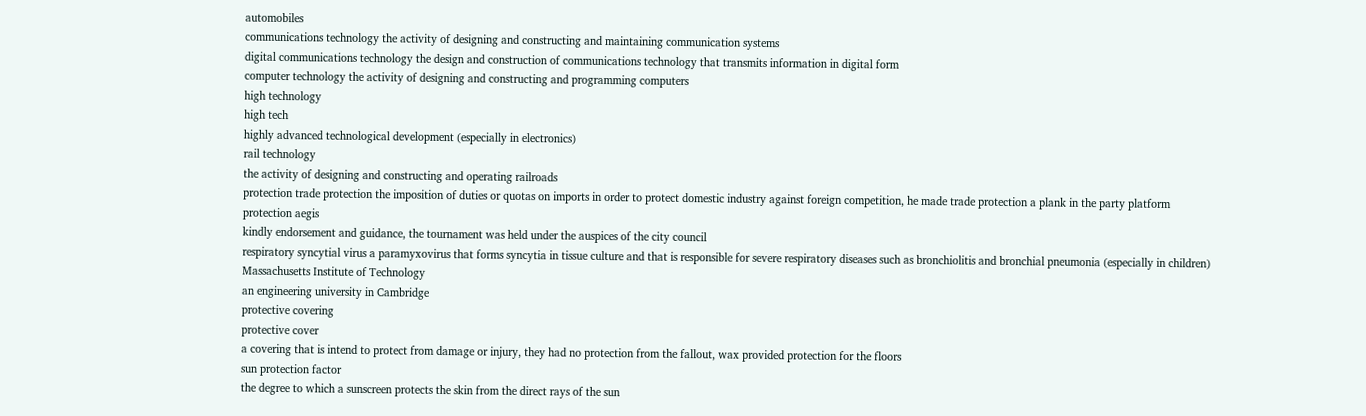automobiles
communications technology the activity of designing and constructing and maintaining communication systems
digital communications technology the design and construction of communications technology that transmits information in digital form
computer technology the activity of designing and constructing and programming computers
high technology
high tech
highly advanced technological development (especially in electronics)
rail technology
the activity of designing and constructing and operating railroads
protection trade protection the imposition of duties or quotas on imports in order to protect domestic industry against foreign competition, he made trade protection a plank in the party platform
protection aegis
kindly endorsement and guidance, the tournament was held under the auspices of the city council
respiratory syncytial virus a paramyxovirus that forms syncytia in tissue culture and that is responsible for severe respiratory diseases such as bronchiolitis and bronchial pneumonia (especially in children)
Massachusetts Institute of Technology
an engineering university in Cambridge
protective covering
protective cover
a covering that is intend to protect from damage or injury, they had no protection from the fallout, wax provided protection for the floors
sun protection factor
the degree to which a sunscreen protects the skin from the direct rays of the sun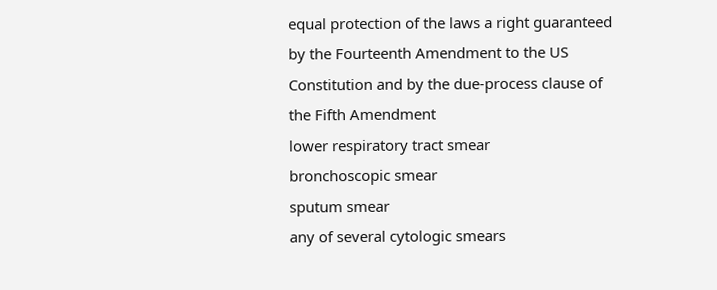equal protection of the laws a right guaranteed by the Fourteenth Amendment to the US Constitution and by the due-process clause of the Fifth Amendment
lower respiratory tract smear
bronchoscopic smear
sputum smear
any of several cytologic smears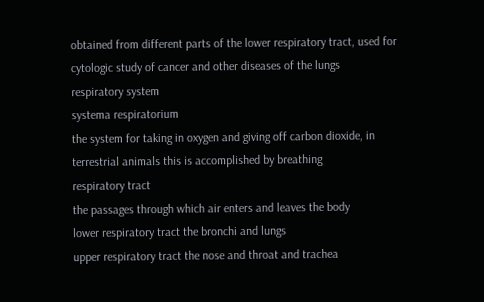obtained from different parts of the lower respiratory tract, used for cytologic study of cancer and other diseases of the lungs
respiratory system
systema respiratorium
the system for taking in oxygen and giving off carbon dioxide, in terrestrial animals this is accomplished by breathing
respiratory tract
the passages through which air enters and leaves the body
lower respiratory tract the bronchi and lungs
upper respiratory tract the nose and throat and trachea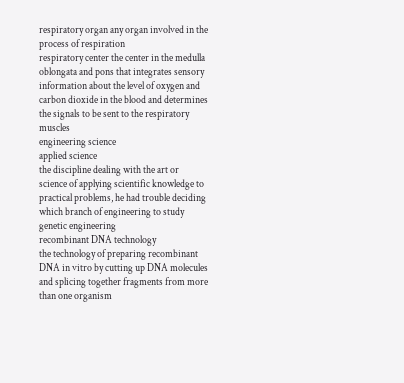respiratory organ any organ involved in the process of respiration
respiratory center the center in the medulla oblongata and pons that integrates sensory information about the level of oxygen and carbon dioxide in the blood and determines the signals to be sent to the respiratory muscles
engineering science
applied science
the discipline dealing with the art or science of applying scientific knowledge to practical problems, he had trouble deciding which branch of engineering to study
genetic engineering
recombinant DNA technology
the technology of preparing recombinant DNA in vitro by cutting up DNA molecules and splicing together fragments from more than one organism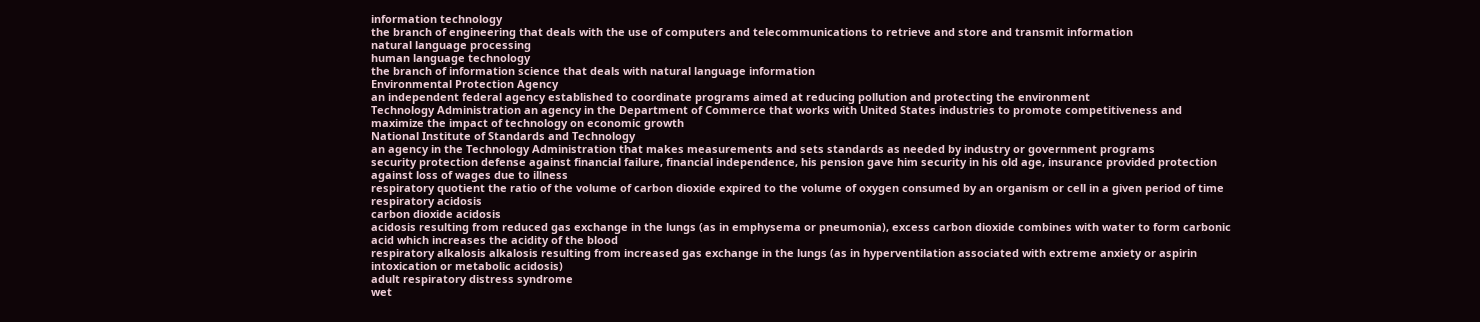information technology
the branch of engineering that deals with the use of computers and telecommunications to retrieve and store and transmit information
natural language processing
human language technology
the branch of information science that deals with natural language information
Environmental Protection Agency
an independent federal agency established to coordinate programs aimed at reducing pollution and protecting the environment
Technology Administration an agency in the Department of Commerce that works with United States industries to promote competitiveness and maximize the impact of technology on economic growth
National Institute of Standards and Technology
an agency in the Technology Administration that makes measurements and sets standards as needed by industry or government programs
security protection defense against financial failure, financial independence, his pension gave him security in his old age, insurance provided protection against loss of wages due to illness
respiratory quotient the ratio of the volume of carbon dioxide expired to the volume of oxygen consumed by an organism or cell in a given period of time
respiratory acidosis
carbon dioxide acidosis
acidosis resulting from reduced gas exchange in the lungs (as in emphysema or pneumonia), excess carbon dioxide combines with water to form carbonic acid which increases the acidity of the blood
respiratory alkalosis alkalosis resulting from increased gas exchange in the lungs (as in hyperventilation associated with extreme anxiety or aspirin intoxication or metabolic acidosis)
adult respiratory distress syndrome
wet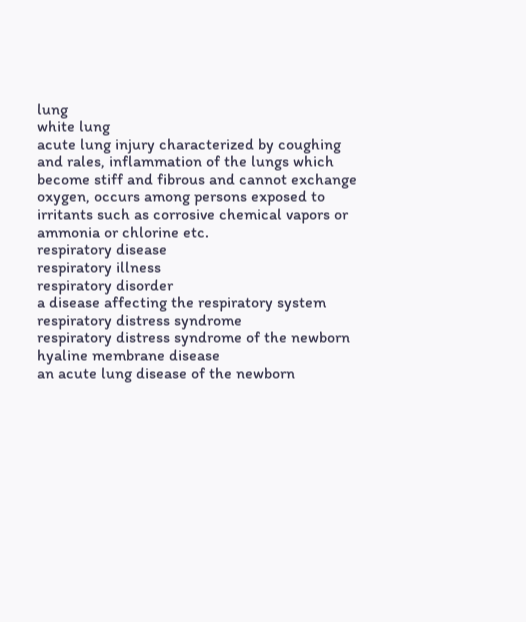lung
white lung
acute lung injury characterized by coughing and rales, inflammation of the lungs which become stiff and fibrous and cannot exchange oxygen, occurs among persons exposed to irritants such as corrosive chemical vapors or ammonia or chlorine etc.
respiratory disease
respiratory illness
respiratory disorder
a disease affecting the respiratory system
respiratory distress syndrome
respiratory distress syndrome of the newborn
hyaline membrane disease
an acute lung disease of the newborn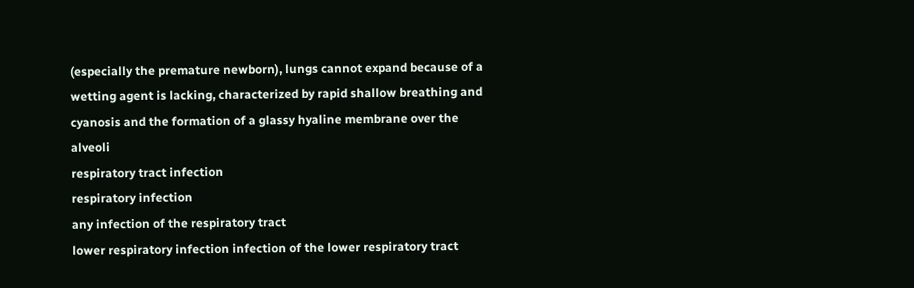(especially the premature newborn), lungs cannot expand because of a wetting agent is lacking, characterized by rapid shallow breathing and cyanosis and the formation of a glassy hyaline membrane over the alveoli
respiratory tract infection
respiratory infection
any infection of the respiratory tract
lower respiratory infection infection of the lower respiratory tract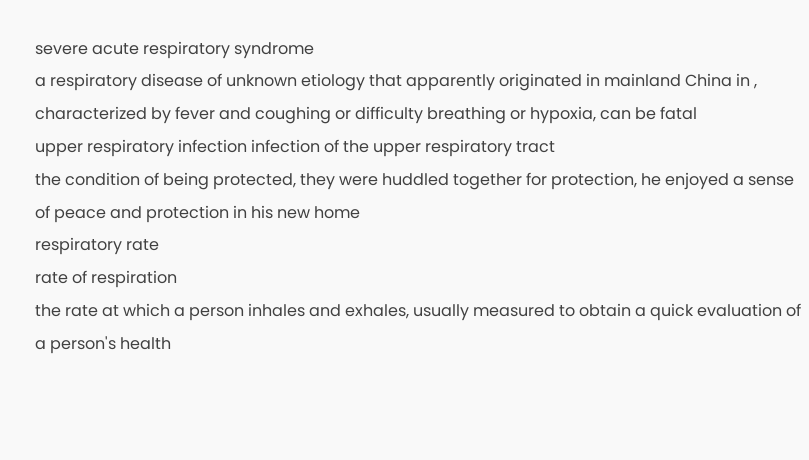severe acute respiratory syndrome
a respiratory disease of unknown etiology that apparently originated in mainland China in , characterized by fever and coughing or difficulty breathing or hypoxia, can be fatal
upper respiratory infection infection of the upper respiratory tract
the condition of being protected, they were huddled together for protection, he enjoyed a sense of peace and protection in his new home
respiratory rate
rate of respiration
the rate at which a person inhales and exhales, usually measured to obtain a quick evaluation of a person's health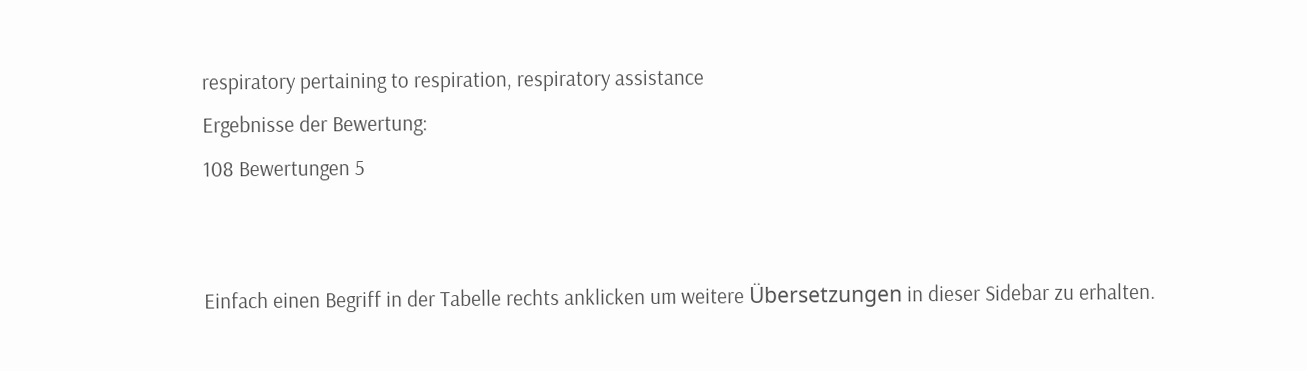respiratory pertaining to respiration, respiratory assistance
Ergebnisse der Bewertung:
108 Bewertungen 5


Einfach einen Begriff in der Tabelle rechts anklicken um weitere Übersetzungen in dieser Sidebar zu erhalten.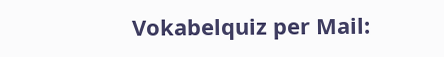Vokabelquiz per Mail: